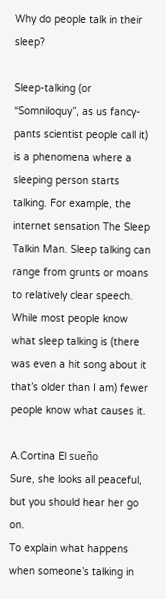Why do people talk in their sleep?

Sleep-talking (or “Somniloquy”, as us fancy-pants scientist people call it) is a phenomena where a sleeping person starts talking. For example, the internet sensation The Sleep Talkin Man. Sleep talking can range from grunts or moans to relatively clear speech. While most people know what sleep talking is (there was even a hit song about it that’s older than I am) fewer people know what causes it.

A.Cortina El sueño
Sure, she looks all peaceful, but you should hear her go on.
To explain what happens when someone’s talking in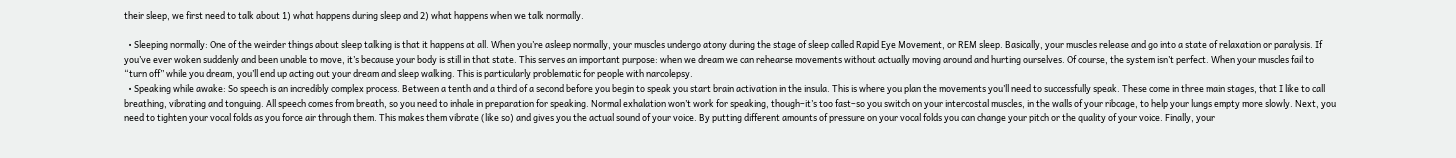their sleep, we first need to talk about 1) what happens during sleep and 2) what happens when we talk normally.

  • Sleeping normally: One of the weirder things about sleep talking is that it happens at all. When you’re asleep normally, your muscles undergo atony during the stage of sleep called Rapid Eye Movement, or REM sleep. Basically, your muscles release and go into a state of relaxation or paralysis. If you’ve ever woken suddenly and been unable to move, it’s because your body is still in that state. This serves an important purpose: when we dream we can rehearse movements without actually moving around and hurting ourselves. Of course, the system isn’t perfect. When your muscles fail to “turn off” while you dream, you’ll end up acting out your dream and sleep walking. This is particularly problematic for people with narcolepsy.
  • Speaking while awake: So speech is an incredibly complex process. Between a tenth and a third of a second before you begin to speak you start brain activation in the insula. This is where you plan the movements you’ll need to successfully speak. These come in three main stages, that I like to call breathing, vibrating and tonguing. All speech comes from breath, so you need to inhale in preparation for speaking. Normal exhalation won’t work for speaking, though–it’s too fast–so you switch on your intercostal muscles, in the walls of your ribcage, to help your lungs empty more slowly. Next, you need to tighten your vocal folds as you force air through them. This makes them vibrate (like so) and gives you the actual sound of your voice. By putting different amounts of pressure on your vocal folds you can change your pitch or the quality of your voice. Finally, your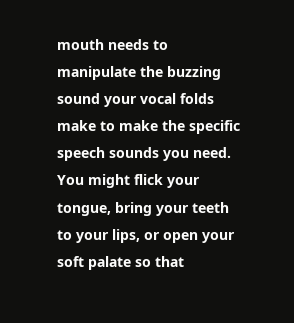mouth needs to manipulate the buzzing sound your vocal folds make to make the specific speech sounds you need. You might flick your tongue, bring your teeth to your lips, or open your soft palate so that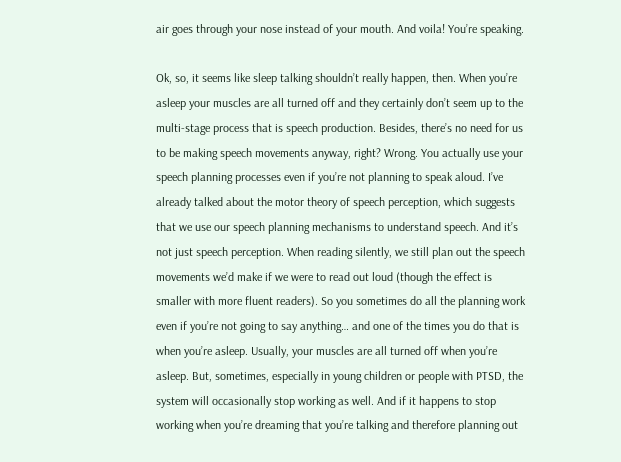air goes through your nose instead of your mouth. And voila! You’re speaking.

Ok, so, it seems like sleep talking shouldn’t really happen, then. When you’re asleep your muscles are all turned off and they certainly don’t seem up to the multi-stage process that is speech production. Besides, there’s no need for us to be making speech movements anyway, right? Wrong. You actually use your speech planning processes even if you’re not planning to speak aloud. I’ve already talked about the motor theory of speech perception, which suggests that we use our speech planning mechanisms to understand speech. And it’s not just speech perception. When reading silently, we still plan out the speech movements we’d make if we were to read out loud (though the effect is smaller with more fluent readers). So you sometimes do all the planning work even if you’re not going to say anything… and one of the times you do that is when you’re asleep. Usually, your muscles are all turned off when you’re asleep. But, sometimes, especially in young children or people with PTSD, the system will occasionally stop working as well. And if it happens to stop working when you’re dreaming that you’re talking and therefore planning out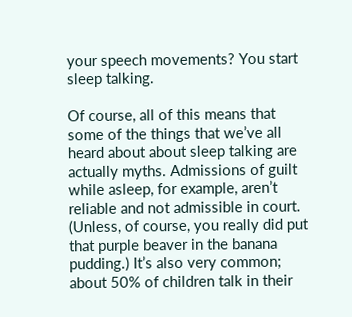your speech movements? You start sleep talking.

Of course, all of this means that some of the things that we’ve all heard about about sleep talking are actually myths. Admissions of guilt while asleep, for example, aren’t reliable and not admissible in court. (Unless, of course, you really did put that purple beaver in the banana pudding.) It’s also very common; about 50% of children talk in their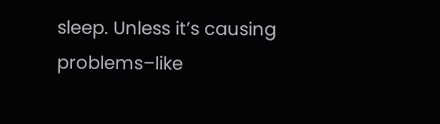sleep. Unless it’s causing problems–like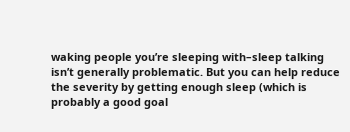waking people you’re sleeping with–sleep talking isn’t generally problematic. But you can help reduce the severity by getting enough sleep (which is probably a good goal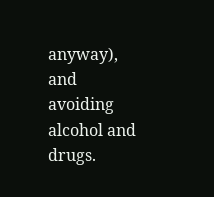anyway), and avoiding alcohol and drugs.